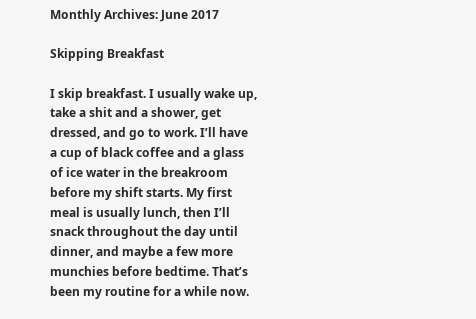Monthly Archives: June 2017

Skipping Breakfast

I skip breakfast. I usually wake up, take a shit and a shower, get dressed, and go to work. I’ll have a cup of black coffee and a glass of ice water in the breakroom before my shift starts. My first meal is usually lunch, then I’ll snack throughout the day until dinner, and maybe a few more munchies before bedtime. That’s been my routine for a while now.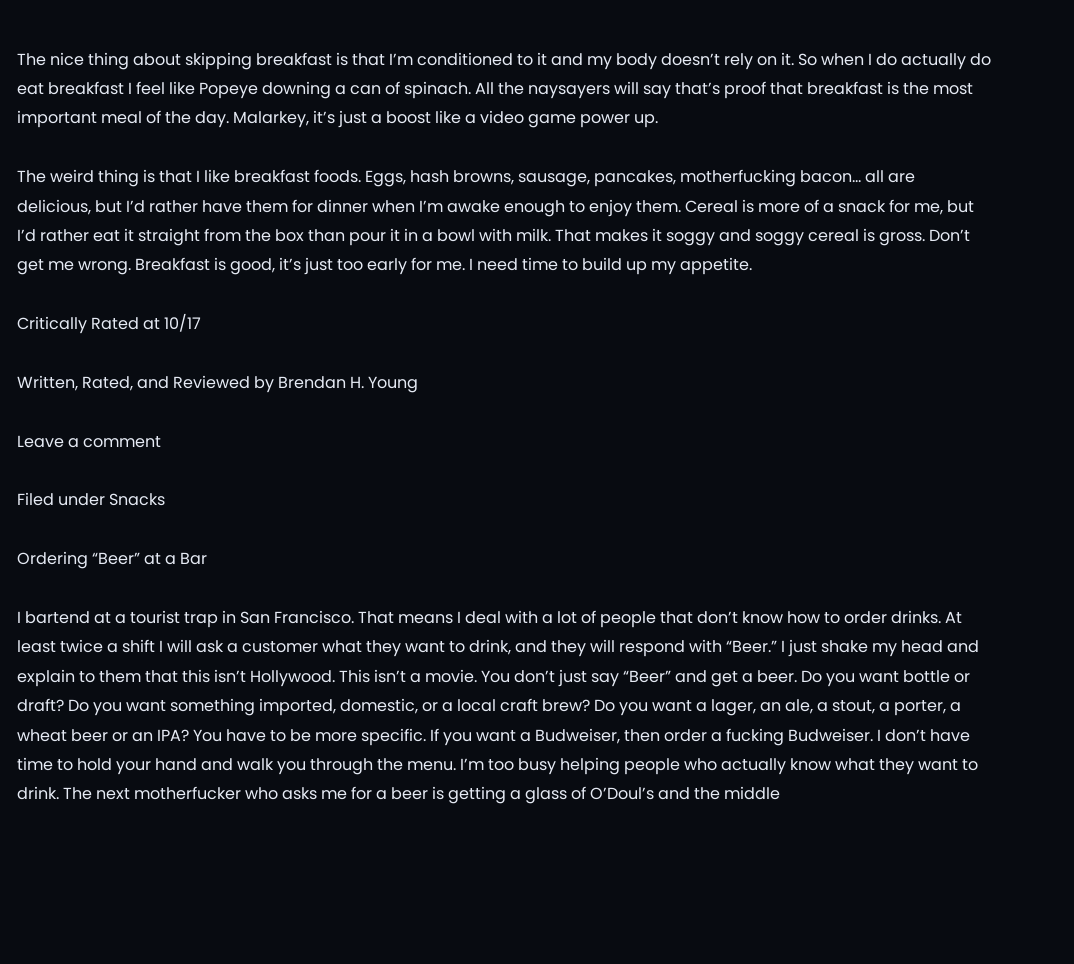The nice thing about skipping breakfast is that I’m conditioned to it and my body doesn’t rely on it. So when I do actually do eat breakfast I feel like Popeye downing a can of spinach. All the naysayers will say that’s proof that breakfast is the most important meal of the day. Malarkey, it’s just a boost like a video game power up.

The weird thing is that I like breakfast foods. Eggs, hash browns, sausage, pancakes, motherfucking bacon… all are delicious, but I’d rather have them for dinner when I’m awake enough to enjoy them. Cereal is more of a snack for me, but I’d rather eat it straight from the box than pour it in a bowl with milk. That makes it soggy and soggy cereal is gross. Don’t get me wrong. Breakfast is good, it’s just too early for me. I need time to build up my appetite.

Critically Rated at 10/17

Written, Rated, and Reviewed by Brendan H. Young

Leave a comment

Filed under Snacks

Ordering “Beer” at a Bar

I bartend at a tourist trap in San Francisco. That means I deal with a lot of people that don’t know how to order drinks. At least twice a shift I will ask a customer what they want to drink, and they will respond with “Beer.” I just shake my head and explain to them that this isn’t Hollywood. This isn’t a movie. You don’t just say “Beer” and get a beer. Do you want bottle or draft? Do you want something imported, domestic, or a local craft brew? Do you want a lager, an ale, a stout, a porter, a wheat beer or an IPA? You have to be more specific. If you want a Budweiser, then order a fucking Budweiser. I don’t have time to hold your hand and walk you through the menu. I’m too busy helping people who actually know what they want to drink. The next motherfucker who asks me for a beer is getting a glass of O’Doul’s and the middle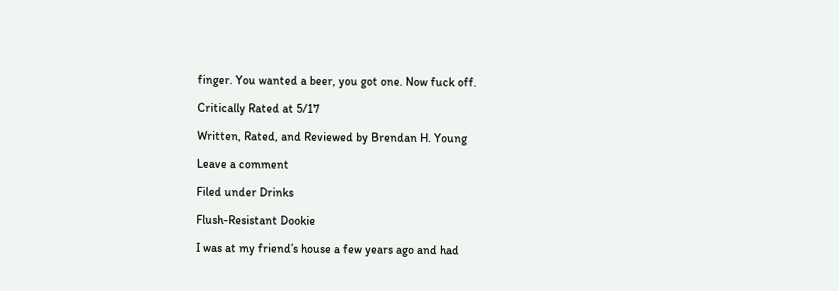finger. You wanted a beer, you got one. Now fuck off.

Critically Rated at 5/17

Written, Rated, and Reviewed by Brendan H. Young

Leave a comment

Filed under Drinks

Flush-Resistant Dookie

I was at my friend’s house a few years ago and had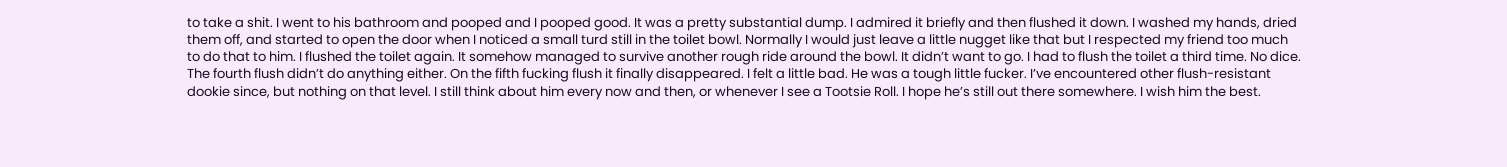to take a shit. I went to his bathroom and pooped and I pooped good. It was a pretty substantial dump. I admired it briefly and then flushed it down. I washed my hands, dried them off, and started to open the door when I noticed a small turd still in the toilet bowl. Normally I would just leave a little nugget like that but I respected my friend too much to do that to him. I flushed the toilet again. It somehow managed to survive another rough ride around the bowl. It didn’t want to go. I had to flush the toilet a third time. No dice. The fourth flush didn’t do anything either. On the fifth fucking flush it finally disappeared. I felt a little bad. He was a tough little fucker. I’ve encountered other flush-resistant dookie since, but nothing on that level. I still think about him every now and then, or whenever I see a Tootsie Roll. I hope he’s still out there somewhere. I wish him the best.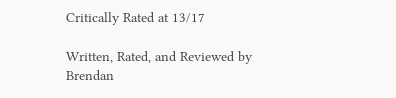Critically Rated at 13/17

Written, Rated, and Reviewed by Brendan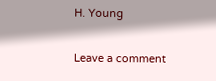H. Young

Leave a comment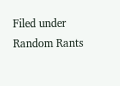Filed under Random Rants